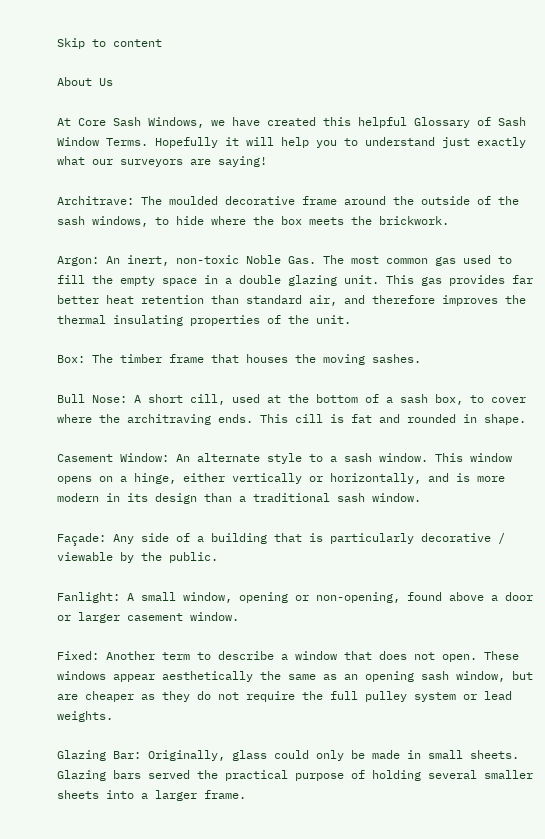Skip to content

About Us

At Core Sash Windows, we have created this helpful Glossary of Sash Window Terms. Hopefully it will help you to understand just exactly what our surveyors are saying!

Architrave: The moulded decorative frame around the outside of the sash windows, to hide where the box meets the brickwork.

Argon: An inert, non-toxic Noble Gas. The most common gas used to fill the empty space in a double glazing unit. This gas provides far better heat retention than standard air, and therefore improves the thermal insulating properties of the unit.

Box: The timber frame that houses the moving sashes.

Bull Nose: A short cill, used at the bottom of a sash box, to cover where the architraving ends. This cill is fat and rounded in shape.

Casement Window: An alternate style to a sash window. This window opens on a hinge, either vertically or horizontally, and is more modern in its design than a traditional sash window.

Façade: Any side of a building that is particularly decorative / viewable by the public.

Fanlight: A small window, opening or non-opening, found above a door or larger casement window.

Fixed: Another term to describe a window that does not open. These windows appear aesthetically the same as an opening sash window, but are cheaper as they do not require the full pulley system or lead weights.

Glazing Bar: Originally, glass could only be made in small sheets. Glazing bars served the practical purpose of holding several smaller sheets into a larger frame.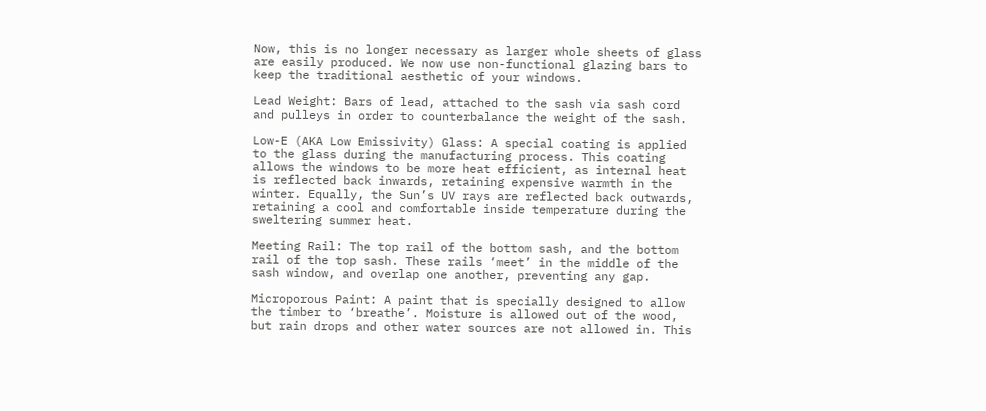Now, this is no longer necessary as larger whole sheets of glass are easily produced. We now use non-functional glazing bars to keep the traditional aesthetic of your windows.

Lead Weight: Bars of lead, attached to the sash via sash cord and pulleys in order to counterbalance the weight of the sash.

Low-E (AKA Low Emissivity) Glass: A special coating is applied to the glass during the manufacturing process. This coating allows the windows to be more heat efficient, as internal heat is reflected back inwards, retaining expensive warmth in the winter. Equally, the Sun’s UV rays are reflected back outwards, retaining a cool and comfortable inside temperature during the sweltering summer heat.

Meeting Rail: The top rail of the bottom sash, and the bottom rail of the top sash. These rails ‘meet’ in the middle of the sash window, and overlap one another, preventing any gap.

Microporous Paint: A paint that is specially designed to allow the timber to ‘breathe’. Moisture is allowed out of the wood, but rain drops and other water sources are not allowed in. This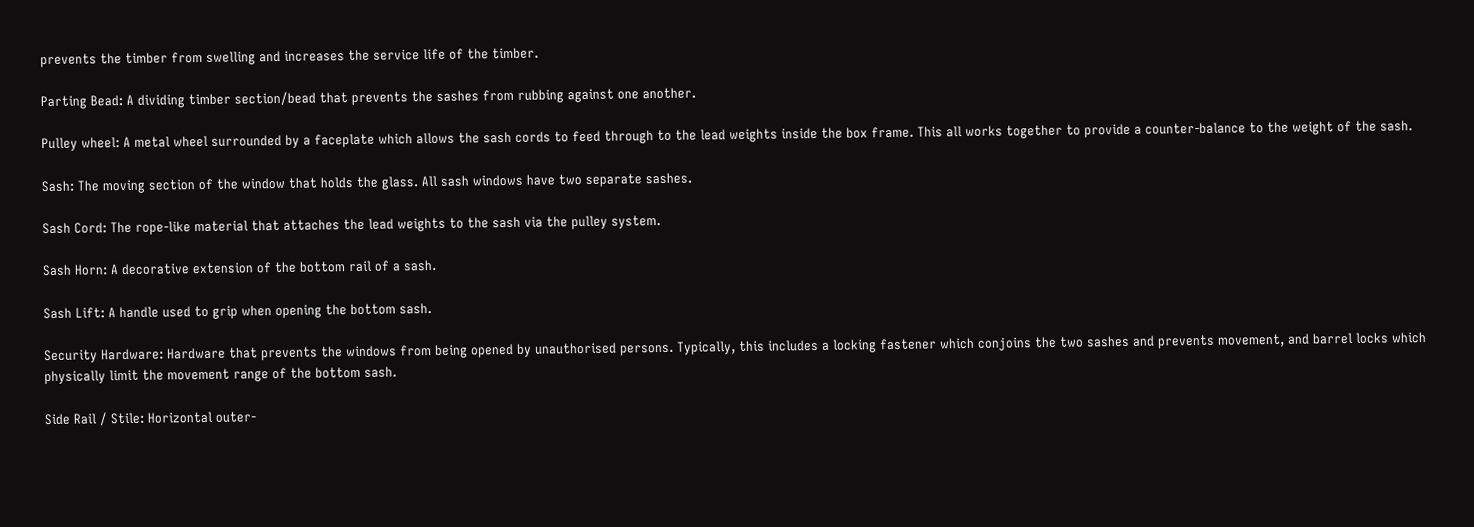prevents the timber from swelling and increases the service life of the timber.

Parting Bead: A dividing timber section/bead that prevents the sashes from rubbing against one another.

Pulley wheel: A metal wheel surrounded by a faceplate which allows the sash cords to feed through to the lead weights inside the box frame. This all works together to provide a counter-balance to the weight of the sash.

Sash: The moving section of the window that holds the glass. All sash windows have two separate sashes.

Sash Cord: The rope-like material that attaches the lead weights to the sash via the pulley system.

Sash Horn: A decorative extension of the bottom rail of a sash.

Sash Lift: A handle used to grip when opening the bottom sash.

Security Hardware: Hardware that prevents the windows from being opened by unauthorised persons. Typically, this includes a locking fastener which conjoins the two sashes and prevents movement, and barrel locks which physically limit the movement range of the bottom sash.

Side Rail / Stile: Horizontal outer-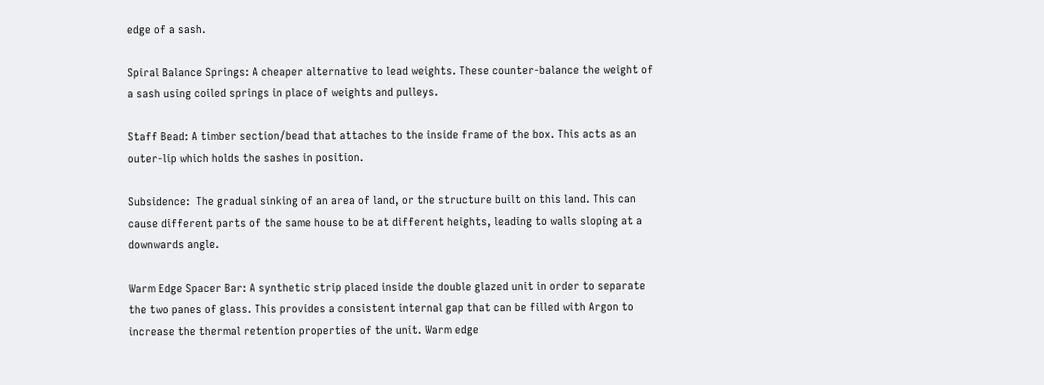edge of a sash.

Spiral Balance Springs: A cheaper alternative to lead weights. These counter-balance the weight of a sash using coiled springs in place of weights and pulleys.

Staff Bead: A timber section/bead that attaches to the inside frame of the box. This acts as an outer-lip which holds the sashes in position.

Subsidence:  The gradual sinking of an area of land, or the structure built on this land. This can cause different parts of the same house to be at different heights, leading to walls sloping at a downwards angle.

Warm Edge Spacer Bar: A synthetic strip placed inside the double glazed unit in order to separate the two panes of glass. This provides a consistent internal gap that can be filled with Argon to increase the thermal retention properties of the unit. Warm edge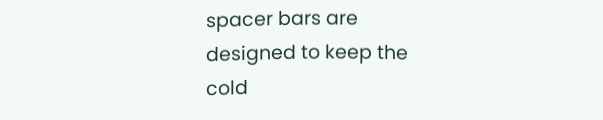spacer bars are designed to keep the cold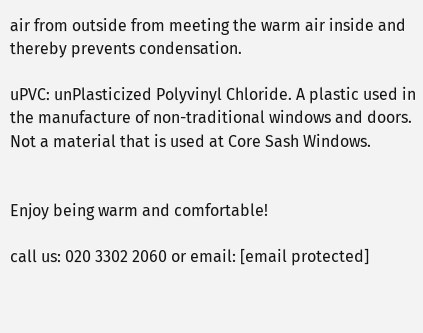air from outside from meeting the warm air inside and thereby prevents condensation.

uPVC: unPlasticized Polyvinyl Chloride. A plastic used in the manufacture of non-traditional windows and doors. Not a material that is used at Core Sash Windows.


Enjoy being warm and comfortable!

call us: 020 3302 2060 or email: [email protected]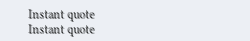Instant quote
Instant quote